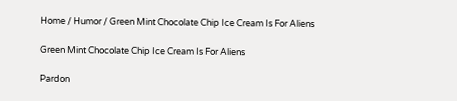Home / Humor / Green Mint Chocolate Chip Ice Cream Is For Aliens

Green Mint Chocolate Chip Ice Cream Is For Aliens

Pardon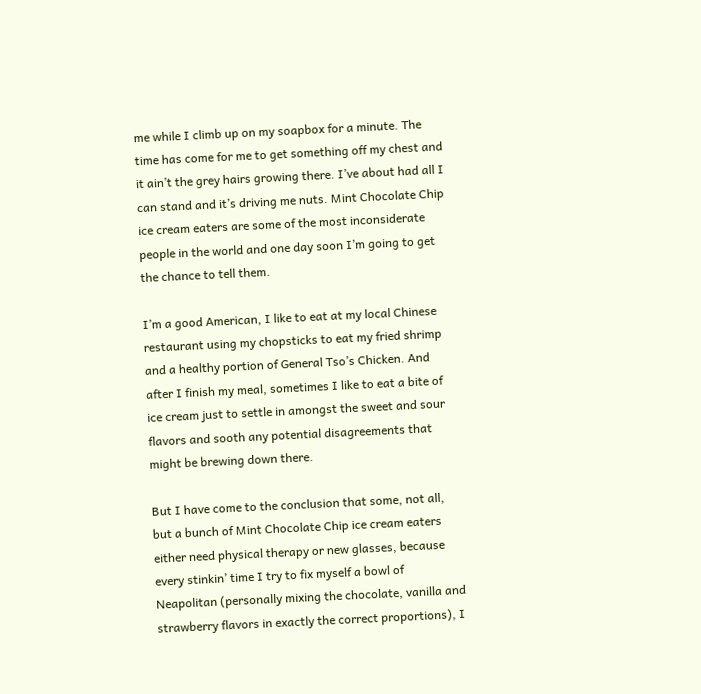me while I climb up on my soapbox for a minute. The time has come for me to get something off my chest and it ain’t the grey hairs growing there. I’ve about had all I can stand and it’s driving me nuts. Mint Chocolate Chip ice cream eaters are some of the most inconsiderate people in the world and one day soon I’m going to get the chance to tell them.

I’m a good American, I like to eat at my local Chinese restaurant using my chopsticks to eat my fried shrimp and a healthy portion of General Tso’s Chicken. And after I finish my meal, sometimes I like to eat a bite of ice cream just to settle in amongst the sweet and sour flavors and sooth any potential disagreements that might be brewing down there.

But I have come to the conclusion that some, not all, but a bunch of Mint Chocolate Chip ice cream eaters either need physical therapy or new glasses, because every stinkin’ time I try to fix myself a bowl of Neapolitan (personally mixing the chocolate, vanilla and strawberry flavors in exactly the correct proportions), I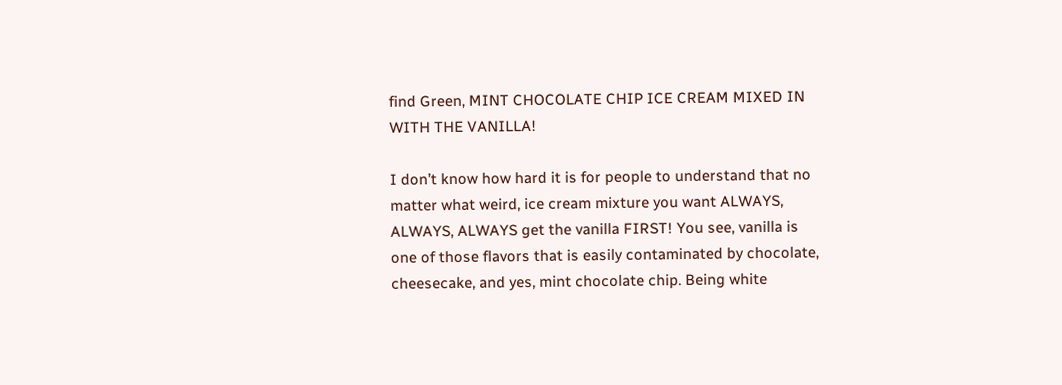find Green, MINT CHOCOLATE CHIP ICE CREAM MIXED IN WITH THE VANILLA!

I don’t know how hard it is for people to understand that no matter what weird, ice cream mixture you want ALWAYS, ALWAYS, ALWAYS get the vanilla FIRST! You see, vanilla is one of those flavors that is easily contaminated by chocolate, cheesecake, and yes, mint chocolate chip. Being white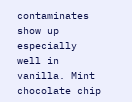contaminates show up especially well in vanilla. Mint chocolate chip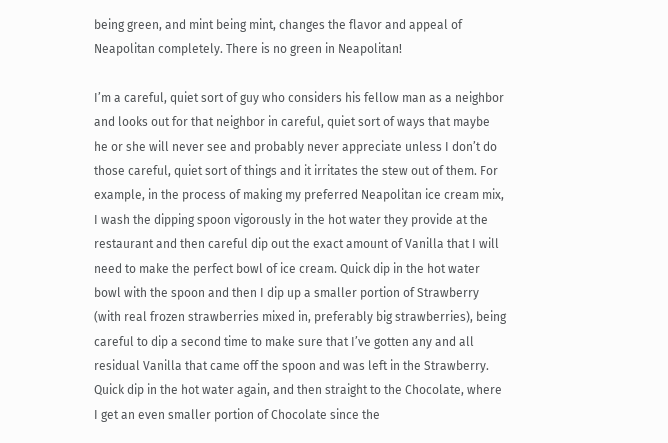being green, and mint being mint, changes the flavor and appeal of Neapolitan completely. There is no green in Neapolitan!

I’m a careful, quiet sort of guy who considers his fellow man as a neighbor and looks out for that neighbor in careful, quiet sort of ways that maybe he or she will never see and probably never appreciate unless I don’t do those careful, quiet sort of things and it irritates the stew out of them. For example, in the process of making my preferred Neapolitan ice cream mix, I wash the dipping spoon vigorously in the hot water they provide at the restaurant and then careful dip out the exact amount of Vanilla that I will need to make the perfect bowl of ice cream. Quick dip in the hot water bowl with the spoon and then I dip up a smaller portion of Strawberry (with real frozen strawberries mixed in, preferably big strawberries), being careful to dip a second time to make sure that I’ve gotten any and all residual Vanilla that came off the spoon and was left in the Strawberry. Quick dip in the hot water again, and then straight to the Chocolate, where I get an even smaller portion of Chocolate since the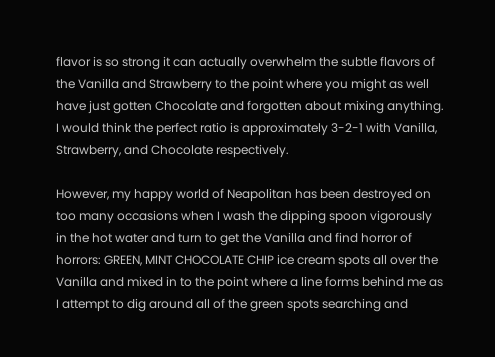flavor is so strong it can actually overwhelm the subtle flavors of the Vanilla and Strawberry to the point where you might as well have just gotten Chocolate and forgotten about mixing anything. I would think the perfect ratio is approximately 3-2-1 with Vanilla, Strawberry, and Chocolate respectively.

However, my happy world of Neapolitan has been destroyed on too many occasions when I wash the dipping spoon vigorously in the hot water and turn to get the Vanilla and find horror of horrors: GREEN, MINT CHOCOLATE CHIP ice cream spots all over the Vanilla and mixed in to the point where a line forms behind me as I attempt to dig around all of the green spots searching and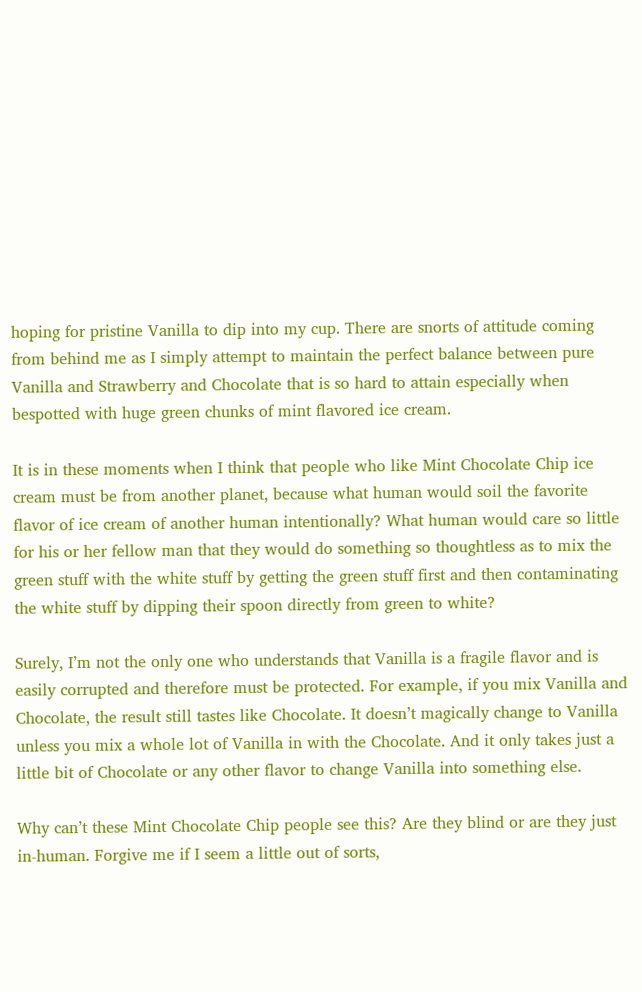hoping for pristine Vanilla to dip into my cup. There are snorts of attitude coming from behind me as I simply attempt to maintain the perfect balance between pure Vanilla and Strawberry and Chocolate that is so hard to attain especially when bespotted with huge green chunks of mint flavored ice cream.

It is in these moments when I think that people who like Mint Chocolate Chip ice cream must be from another planet, because what human would soil the favorite flavor of ice cream of another human intentionally? What human would care so little for his or her fellow man that they would do something so thoughtless as to mix the green stuff with the white stuff by getting the green stuff first and then contaminating the white stuff by dipping their spoon directly from green to white?

Surely, I’m not the only one who understands that Vanilla is a fragile flavor and is easily corrupted and therefore must be protected. For example, if you mix Vanilla and Chocolate, the result still tastes like Chocolate. It doesn’t magically change to Vanilla unless you mix a whole lot of Vanilla in with the Chocolate. And it only takes just a little bit of Chocolate or any other flavor to change Vanilla into something else.

Why can’t these Mint Chocolate Chip people see this? Are they blind or are they just in-human. Forgive me if I seem a little out of sorts,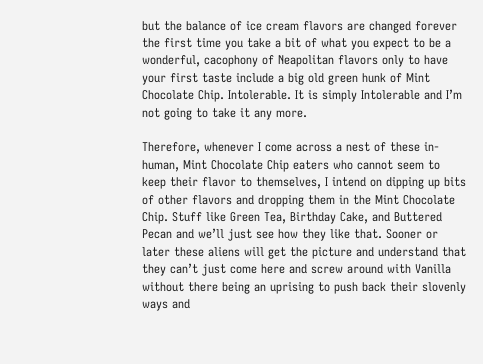but the balance of ice cream flavors are changed forever the first time you take a bit of what you expect to be a wonderful, cacophony of Neapolitan flavors only to have your first taste include a big old green hunk of Mint Chocolate Chip. Intolerable. It is simply Intolerable and I’m not going to take it any more.

Therefore, whenever I come across a nest of these in-human, Mint Chocolate Chip eaters who cannot seem to keep their flavor to themselves, I intend on dipping up bits of other flavors and dropping them in the Mint Chocolate Chip. Stuff like Green Tea, Birthday Cake, and Buttered Pecan and we’ll just see how they like that. Sooner or later these aliens will get the picture and understand that they can’t just come here and screw around with Vanilla without there being an uprising to push back their slovenly ways and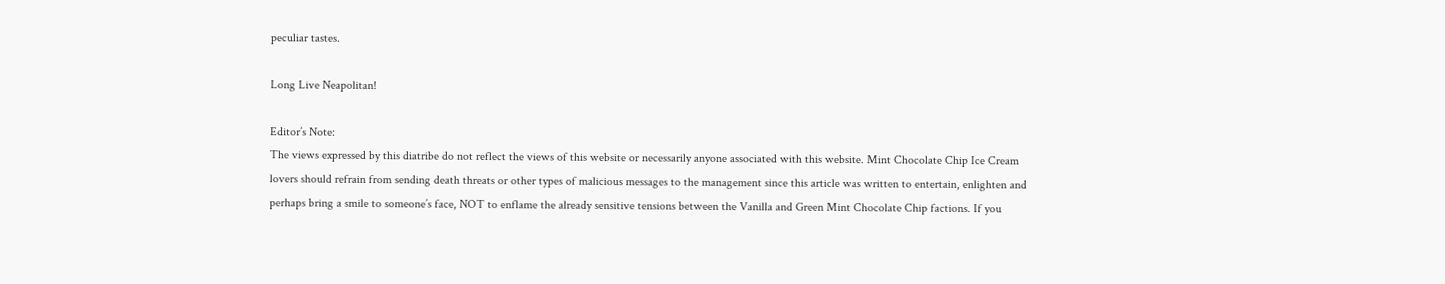peculiar tastes.

Long Live Neapolitan!

Editor’s Note:
The views expressed by this diatribe do not reflect the views of this website or necessarily anyone associated with this website. Mint Chocolate Chip Ice Cream lovers should refrain from sending death threats or other types of malicious messages to the management since this article was written to entertain, enlighten and perhaps bring a smile to someone’s face, NOT to enflame the already sensitive tensions between the Vanilla and Green Mint Chocolate Chip factions. If you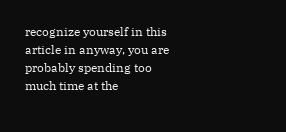recognize yourself in this article in anyway, you are probably spending too much time at the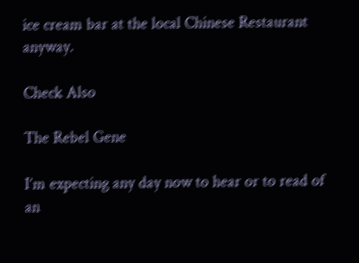ice cream bar at the local Chinese Restaurant anyway.

Check Also

The Rebel Gene

I’m expecting any day now to hear or to read of an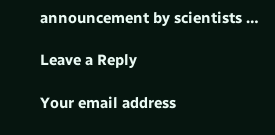announcement by scientists …

Leave a Reply

Your email address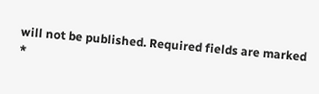will not be published. Required fields are marked *